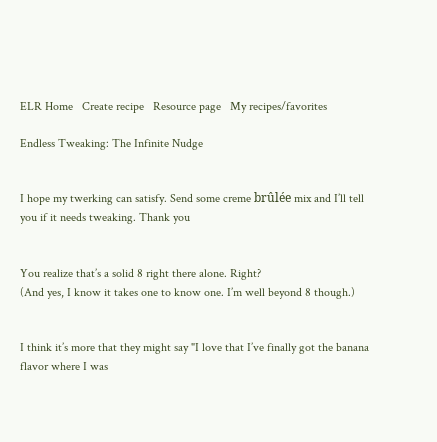ELR Home   Create recipe   Resource page   My recipes/favorites

Endless Tweaking: The Infinite Nudge


I hope my twerking can satisfy. Send some creme brûlée mix and I’ll tell you if it needs tweaking. Thank you


You realize that’s a solid 8 right there alone. Right?
(And yes, I know it takes one to know one. I’m well beyond 8 though.)


I think it’s more that they might say "I love that I’ve finally got the banana flavor where I was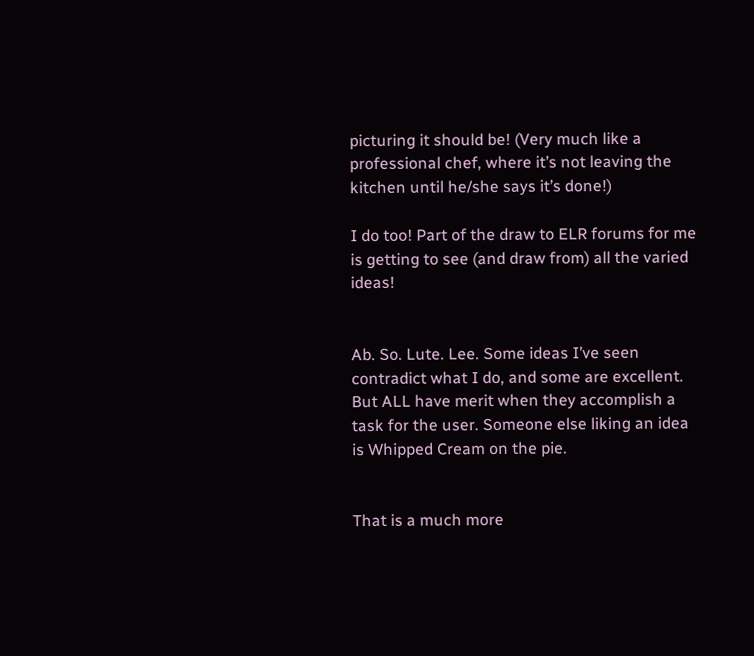picturing it should be! (Very much like a professional chef, where it’s not leaving the kitchen until he/she says it’s done!)

I do too! Part of the draw to ELR forums for me is getting to see (and draw from) all the varied ideas!


Ab. So. Lute. Lee. Some ideas I’ve seen contradict what I do, and some are excellent. But ALL have merit when they accomplish a task for the user. Someone else liking an idea is Whipped Cream on the pie.


That is a much more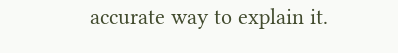accurate way to explain it.